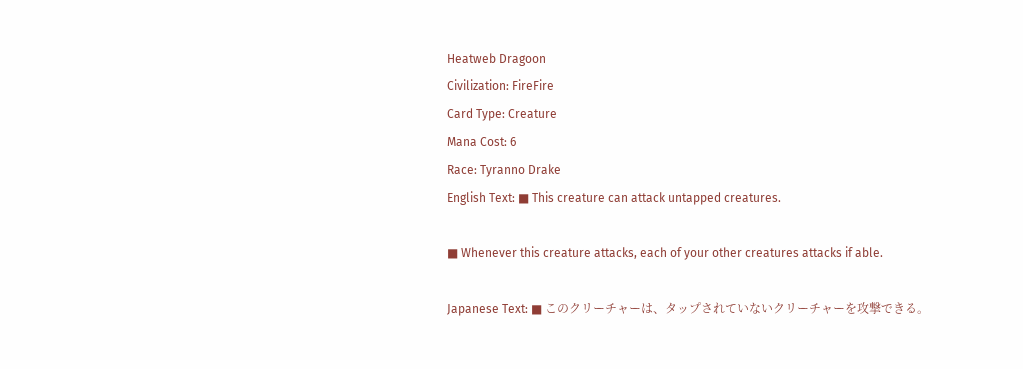Heatweb Dragoon
Civilization: FireFire
Card Type: Creature
Mana Cost: 6
Race: Tyranno Drake
English Text: ■ This creature can attack untapped creatures.

■ Whenever this creature attacks, each of your other creatures attacks if able.

Japanese Text: ■ このクリーチャーは、タップされていないクリーチャーを攻撃できる。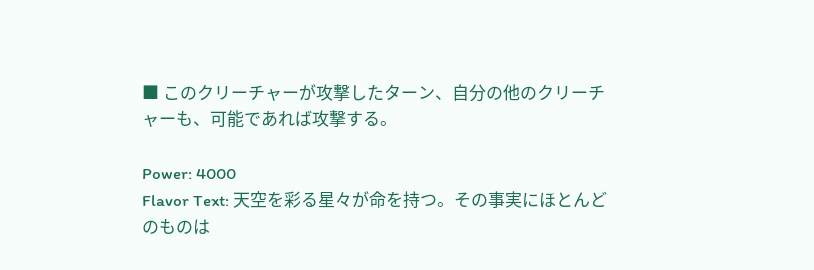■ このクリーチャーが攻撃したターン、自分の他のクリーチャーも、可能であれば攻撃する。

Power: 4000
Flavor Text: 天空を彩る星々が命を持つ。その事実にほとんどのものは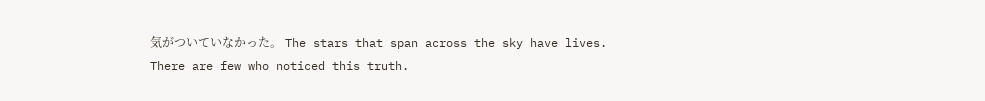気がついていなかった。 The stars that span across the sky have lives. There are few who noticed this truth.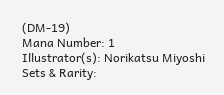(DM-19)
Mana Number: 1
Illustrator(s): Norikatsu Miyoshi
Sets & Rarity: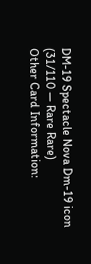DM-19 Spectacle Nova Dm-19 icon
(31/110 — Rare Rare)
Other Card Information: